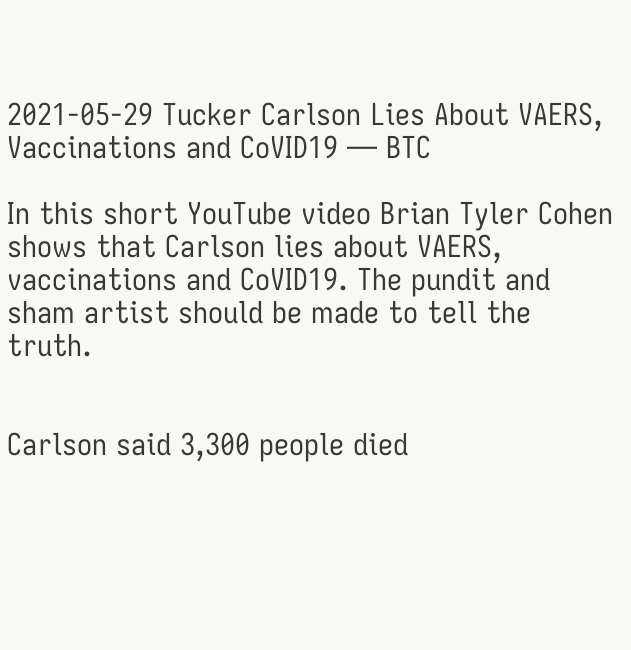2021-05-29 Tucker Carlson Lies About VAERS, Vaccinations and CoVID19 — BTC

In this short YouTube video Brian Tyler Cohen shows that Carlson lies about VAERS, vaccinations and CoVID19. The pundit and sham artist should be made to tell the truth.


Carlson said 3,300 people died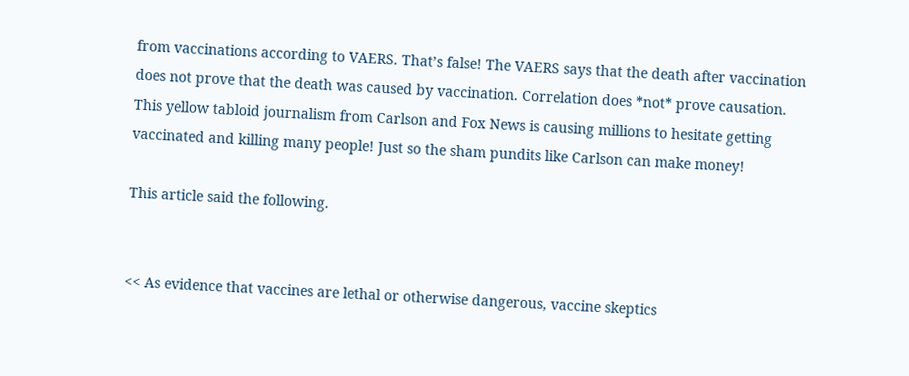from vaccinations according to VAERS. That’s false! The VAERS says that the death after vaccination does not prove that the death was caused by vaccination. Correlation does *not* prove causation. This yellow tabloid journalism from Carlson and Fox News is causing millions to hesitate getting vaccinated and killing many people! Just so the sham pundits like Carlson can make money!

This article said the following.


<< As evidence that vaccines are lethal or otherwise dangerous, vaccine skeptics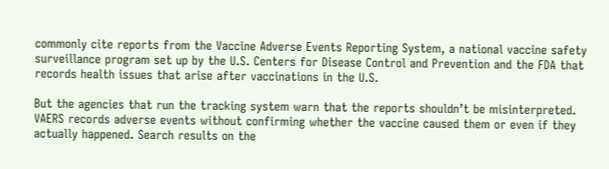commonly cite reports from the Vaccine Adverse Events Reporting System, a national vaccine safety surveillance program set up by the U.S. Centers for Disease Control and Prevention and the FDA that records health issues that arise after vaccinations in the U.S.

But the agencies that run the tracking system warn that the reports shouldn’t be misinterpreted. VAERS records adverse events without confirming whether the vaccine caused them or even if they actually happened. Search results on the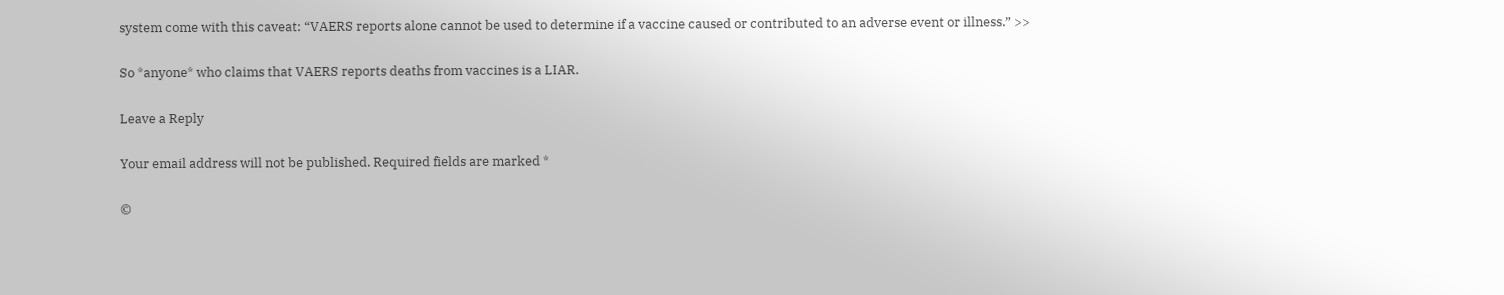system come with this caveat: “VAERS reports alone cannot be used to determine if a vaccine caused or contributed to an adverse event or illness.” >>

So *anyone* who claims that VAERS reports deaths from vaccines is a LIAR.

Leave a Reply

Your email address will not be published. Required fields are marked *

©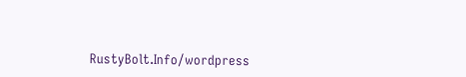RustyBolt.Info/wordpress